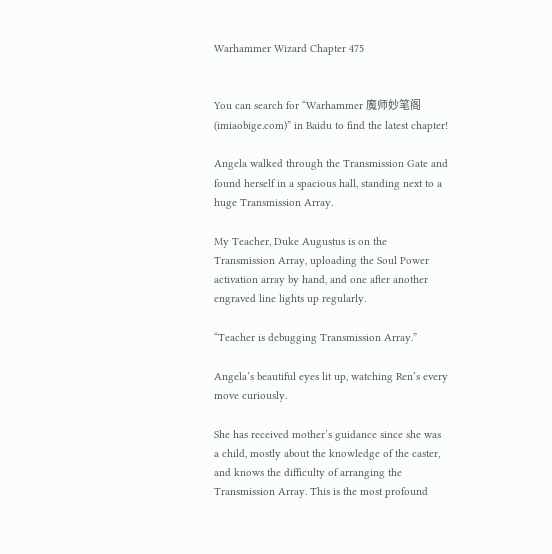Warhammer Wizard Chapter 475


You can search for “Warhammer 魔师妙笔阁(imiaobige.com)” in Baidu to find the latest chapter!

Angela walked through the Transmission Gate and found herself in a spacious hall, standing next to a huge Transmission Array.

My Teacher, Duke Augustus is on the Transmission Array, uploading the Soul Power activation array by hand, and one after another engraved line lights up regularly.

“Teacher is debugging Transmission Array.”

Angela’s beautiful eyes lit up, watching Ren’s every move curiously.

She has received mother’s guidance since she was a child, mostly about the knowledge of the caster, and knows the difficulty of arranging the Transmission Array. This is the most profound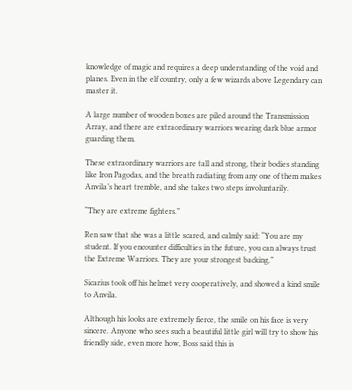knowledge of magic and requires a deep understanding of the void and planes. Even in the elf country, only a few wizards above Legendary can master it.

A large number of wooden boxes are piled around the Transmission Array, and there are extraordinary warriors wearing dark blue armor guarding them.

These extraordinary warriors are tall and strong, their bodies standing like Iron Pagodas, and the breath radiating from any one of them makes Anvila’s heart tremble, and she takes two steps involuntarily.

“They are extreme fighters.”

Ren saw that she was a little scared, and calmly said: “You are my student. If you encounter difficulties in the future, you can always trust the Extreme Warriors. They are your strongest backing.”

Sicarius took off his helmet very cooperatively, and showed a kind smile to Anvila.

Although his looks are extremely fierce, the smile on his face is very sincere. Anyone who sees such a beautiful little girl will try to show his friendly side, even more how, Boss said this is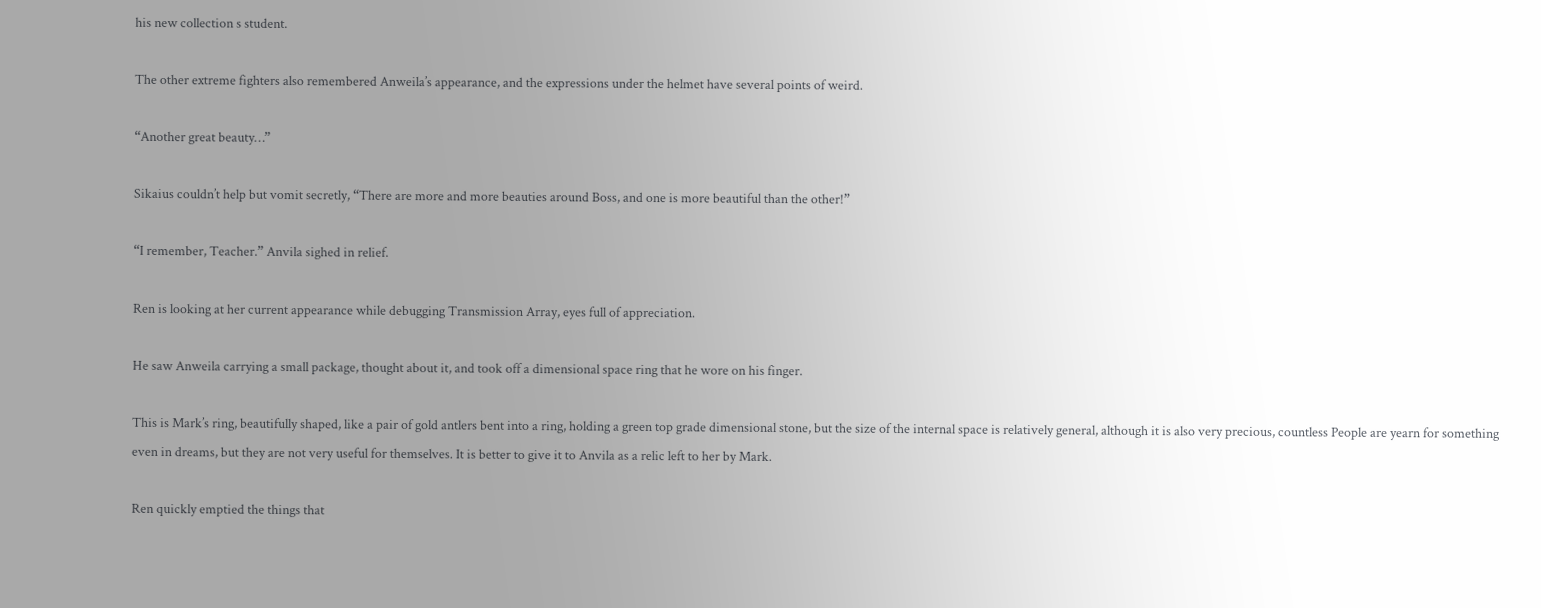his new collection s student.

The other extreme fighters also remembered Anweila’s appearance, and the expressions under the helmet have several points of weird.

“Another great beauty…”

Sikaius couldn’t help but vomit secretly, “There are more and more beauties around Boss, and one is more beautiful than the other!”

“I remember, Teacher.” Anvila sighed in relief.

Ren is looking at her current appearance while debugging Transmission Array, eyes full of appreciation.

He saw Anweila carrying a small package, thought about it, and took off a dimensional space ring that he wore on his finger.

This is Mark’s ring, beautifully shaped, like a pair of gold antlers bent into a ring, holding a green top grade dimensional stone, but the size of the internal space is relatively general, although it is also very precious, countless People are yearn for something even in dreams, but they are not very useful for themselves. It is better to give it to Anvila as a relic left to her by Mark.

Ren quickly emptied the things that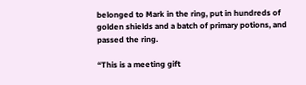belonged to Mark in the ring, put in hundreds of golden shields and a batch of primary potions, and passed the ring.

“This is a meeting gift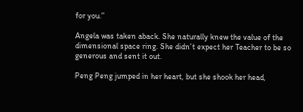for you.”

Angela was taken aback. She naturally knew the value of the dimensional space ring. She didn’t expect her Teacher to be so generous and sent it out.

Peng Peng jumped in her heart, but she shook her head,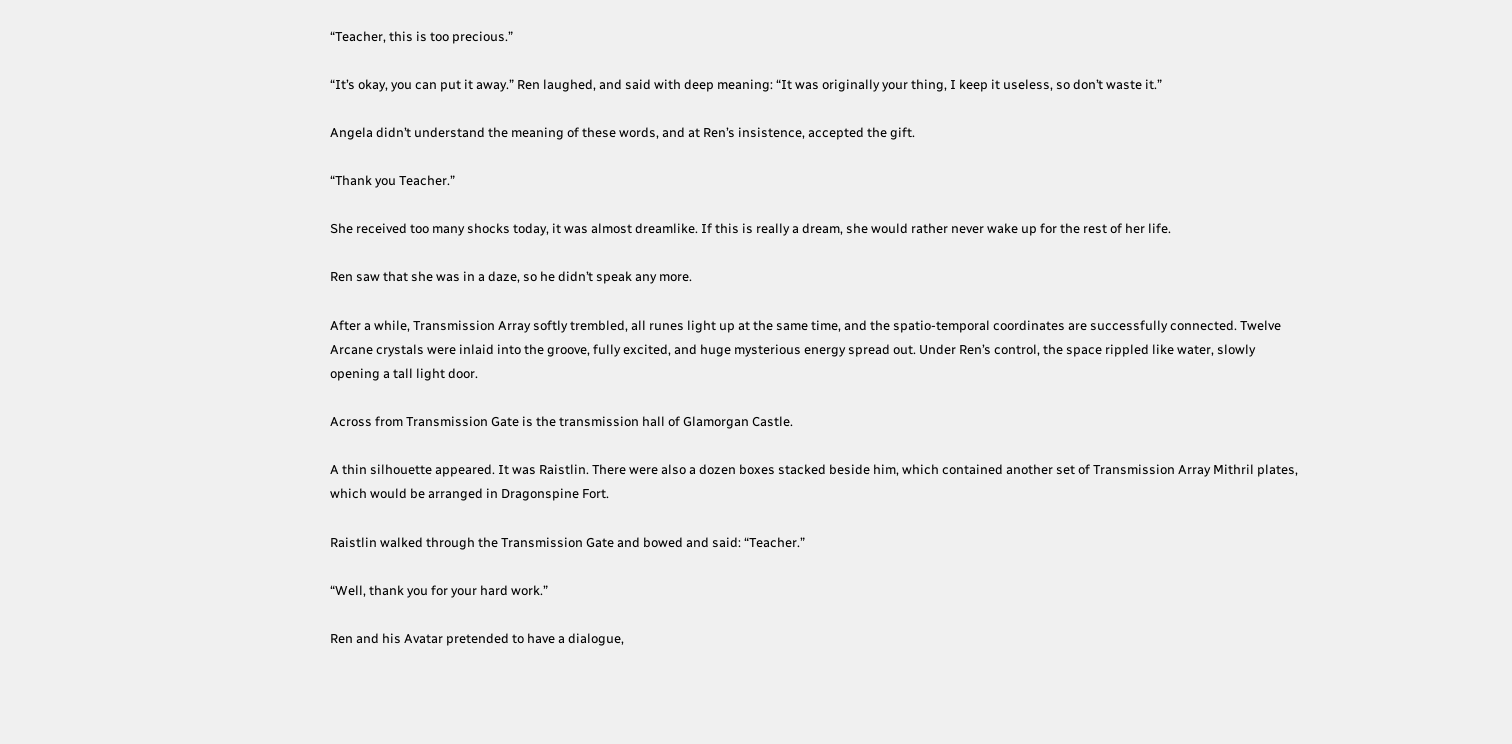“Teacher, this is too precious.”

“It’s okay, you can put it away.” Ren laughed, and said with deep meaning: “It was originally your thing, I keep it useless, so don’t waste it.”

Angela didn’t understand the meaning of these words, and at Ren’s insistence, accepted the gift.

“Thank you Teacher.”

She received too many shocks today, it was almost dreamlike. If this is really a dream, she would rather never wake up for the rest of her life.

Ren saw that she was in a daze, so he didn’t speak any more.

After a while, Transmission Array softly trembled, all runes light up at the same time, and the spatio-temporal coordinates are successfully connected. Twelve Arcane crystals were inlaid into the groove, fully excited, and huge mysterious energy spread out. Under Ren’s control, the space rippled like water, slowly opening a tall light door.

Across from Transmission Gate is the transmission hall of Glamorgan Castle.

A thin silhouette appeared. It was Raistlin. There were also a dozen boxes stacked beside him, which contained another set of Transmission Array Mithril plates, which would be arranged in Dragonspine Fort.

Raistlin walked through the Transmission Gate and bowed and said: “Teacher.”

“Well, thank you for your hard work.”

Ren and his Avatar pretended to have a dialogue,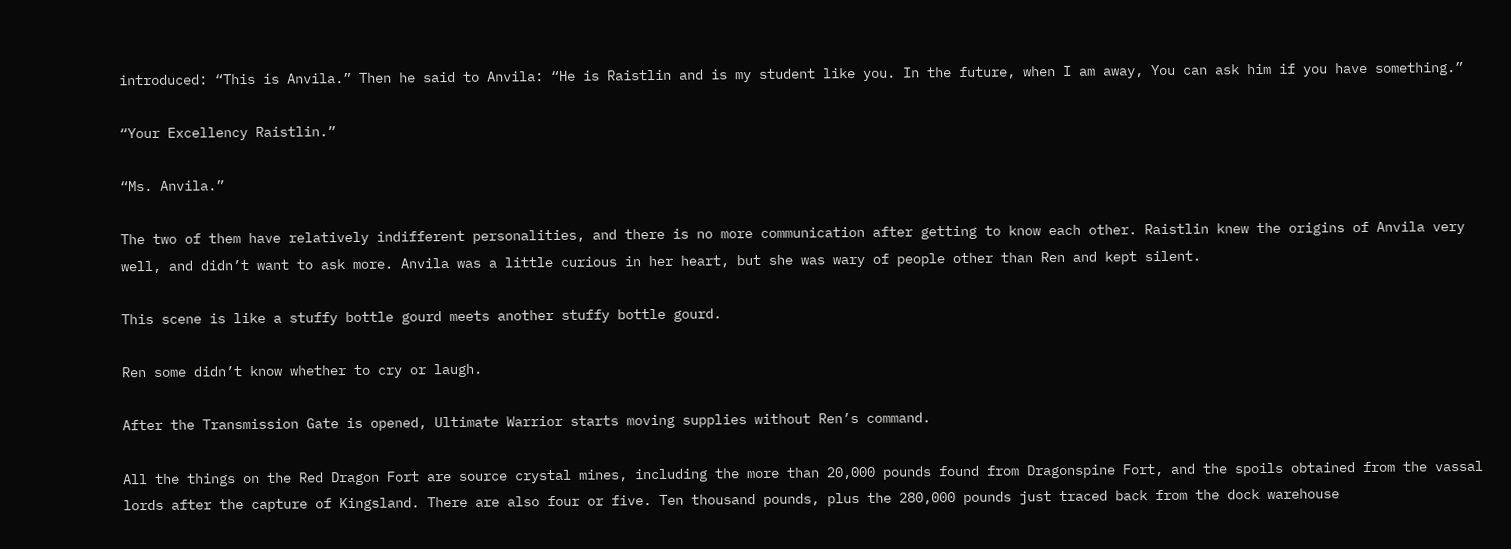introduced: “This is Anvila.” Then he said to Anvila: “He is Raistlin and is my student like you. In the future, when I am away, You can ask him if you have something.”

“Your Excellency Raistlin.”

“Ms. Anvila.”

The two of them have relatively indifferent personalities, and there is no more communication after getting to know each other. Raistlin knew the origins of Anvila very well, and didn’t want to ask more. Anvila was a little curious in her heart, but she was wary of people other than Ren and kept silent.

This scene is like a stuffy bottle gourd meets another stuffy bottle gourd.

Ren some didn’t know whether to cry or laugh.

After the Transmission Gate is opened, Ultimate Warrior starts moving supplies without Ren’s command.

All the things on the Red Dragon Fort are source crystal mines, including the more than 20,000 pounds found from Dragonspine Fort, and the spoils obtained from the vassal lords after the capture of Kingsland. There are also four or five. Ten thousand pounds, plus the 280,000 pounds just traced back from the dock warehouse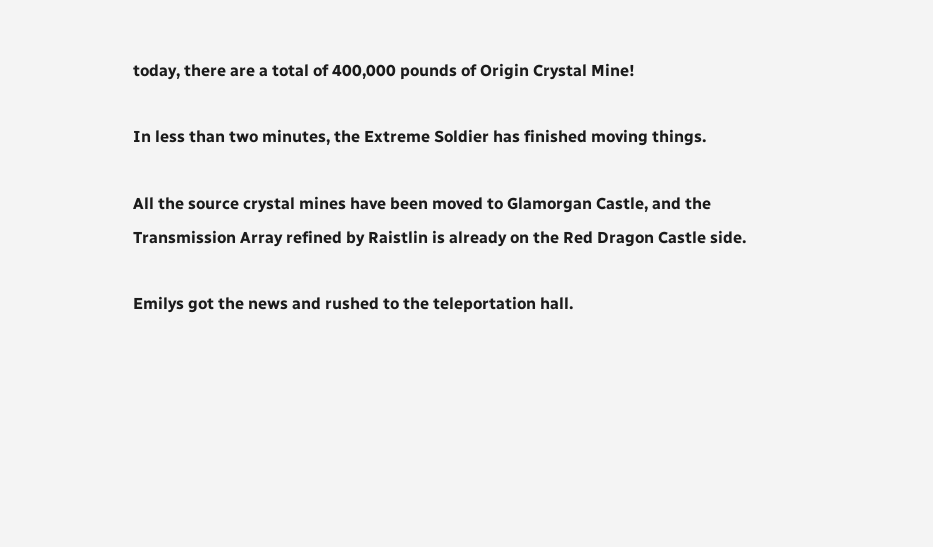today, there are a total of 400,000 pounds of Origin Crystal Mine!

In less than two minutes, the Extreme Soldier has finished moving things.

All the source crystal mines have been moved to Glamorgan Castle, and the Transmission Array refined by Raistlin is already on the Red Dragon Castle side.

Emilys got the news and rushed to the teleportation hall.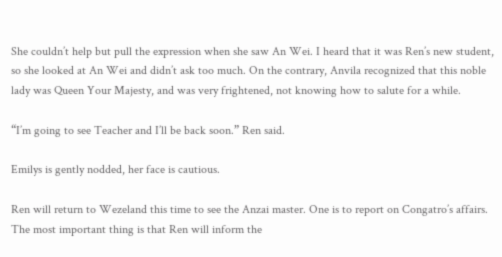She couldn’t help but pull the expression when she saw An Wei. I heard that it was Ren’s new student, so she looked at An Wei and didn’t ask too much. On the contrary, Anvila recognized that this noble lady was Queen Your Majesty, and was very frightened, not knowing how to salute for a while.

“I’m going to see Teacher and I’ll be back soon.” Ren said.

Emilys is gently nodded, her face is cautious.

Ren will return to Wezeland this time to see the Anzai master. One is to report on Congatro’s affairs. The most important thing is that Ren will inform the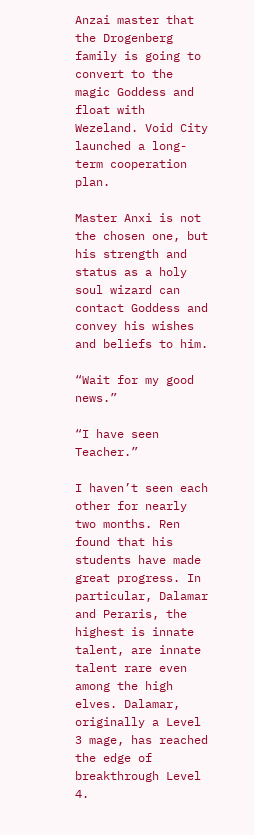Anzai master that the Drogenberg family is going to convert to the magic Goddess and float with Wezeland. Void City launched a long-term cooperation plan.

Master Anxi is not the chosen one, but his strength and status as a holy soul wizard can contact Goddess and convey his wishes and beliefs to him.

“Wait for my good news.”

“I have seen Teacher.”

I haven’t seen each other for nearly two months. Ren found that his students have made great progress. In particular, Dalamar and Peraris, the highest is innate talent, are innate talent rare even among the high elves. Dalamar, originally a Level 3 mage, has reached the edge of breakthrough Level 4.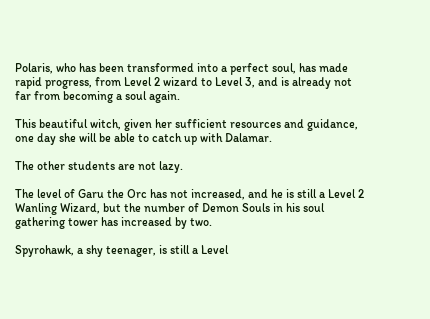Polaris, who has been transformed into a perfect soul, has made rapid progress, from Level 2 wizard to Level 3, and is already not far from becoming a soul again.

This beautiful witch, given her sufficient resources and guidance, one day she will be able to catch up with Dalamar.

The other students are not lazy.

The level of Garu the Orc has not increased, and he is still a Level 2 Wanling Wizard, but the number of Demon Souls in his soul gathering tower has increased by two.

Spyrohawk, a shy teenager, is still a Level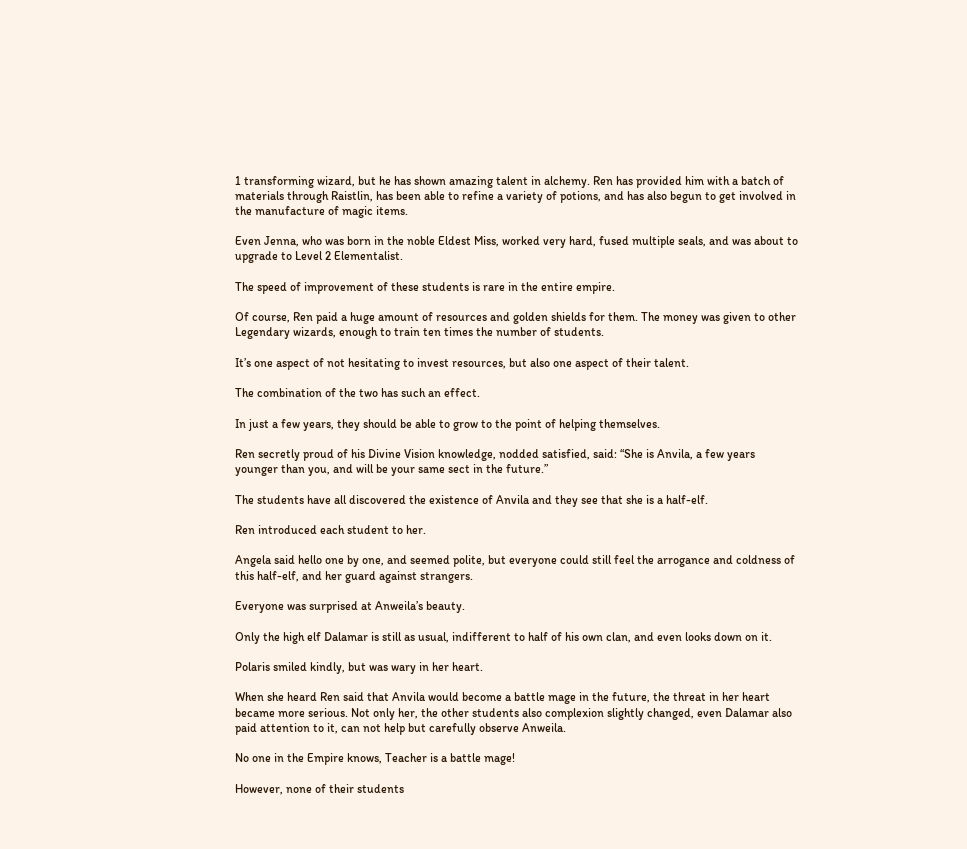1 transforming wizard, but he has shown amazing talent in alchemy. Ren has provided him with a batch of materials through Raistlin, has been able to refine a variety of potions, and has also begun to get involved in the manufacture of magic items.

Even Jenna, who was born in the noble Eldest Miss, worked very hard, fused multiple seals, and was about to upgrade to Level 2 Elementalist.

The speed of improvement of these students is rare in the entire empire.

Of course, Ren paid a huge amount of resources and golden shields for them. The money was given to other Legendary wizards, enough to train ten times the number of students.

It’s one aspect of not hesitating to invest resources, but also one aspect of their talent.

The combination of the two has such an effect.

In just a few years, they should be able to grow to the point of helping themselves.

Ren secretly proud of his Divine Vision knowledge, nodded satisfied, said: “She is Anvila, a few years younger than you, and will be your same sect in the future.”

The students have all discovered the existence of Anvila and they see that she is a half-elf.

Ren introduced each student to her.

Angela said hello one by one, and seemed polite, but everyone could still feel the arrogance and coldness of this half-elf, and her guard against strangers.

Everyone was surprised at Anweila’s beauty.

Only the high elf Dalamar is still as usual, indifferent to half of his own clan, and even looks down on it.

Polaris smiled kindly, but was wary in her heart.

When she heard Ren said that Anvila would become a battle mage in the future, the threat in her heart became more serious. Not only her, the other students also complexion slightly changed, even Dalamar also paid attention to it, can not help but carefully observe Anweila.

No one in the Empire knows, Teacher is a battle mage!

However, none of their students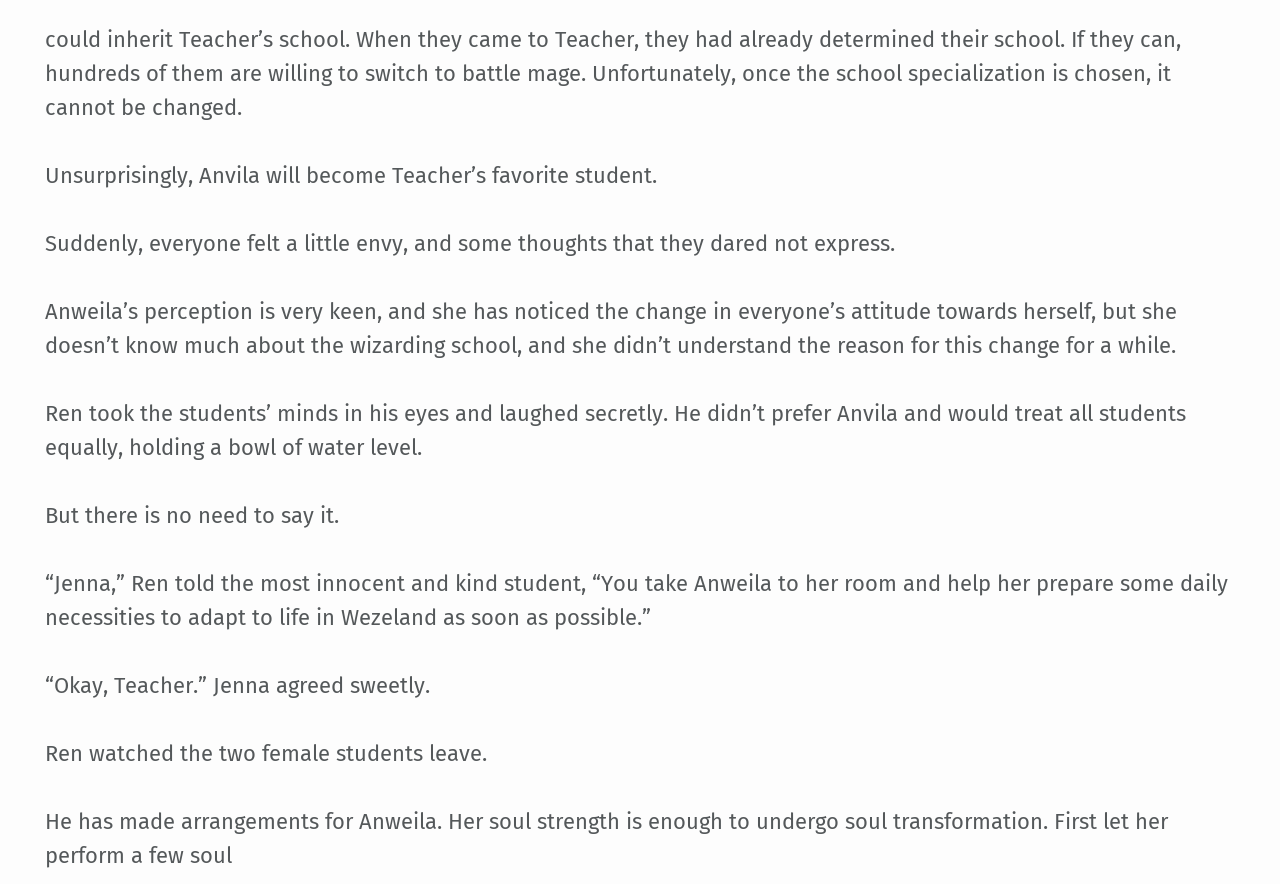could inherit Teacher’s school. When they came to Teacher, they had already determined their school. If they can, hundreds of them are willing to switch to battle mage. Unfortunately, once the school specialization is chosen, it cannot be changed.

Unsurprisingly, Anvila will become Teacher’s favorite student.

Suddenly, everyone felt a little envy, and some thoughts that they dared not express.

Anweila’s perception is very keen, and she has noticed the change in everyone’s attitude towards herself, but she doesn’t know much about the wizarding school, and she didn’t understand the reason for this change for a while.

Ren took the students’ minds in his eyes and laughed secretly. He didn’t prefer Anvila and would treat all students equally, holding a bowl of water level.

But there is no need to say it.

“Jenna,” Ren told the most innocent and kind student, “You take Anweila to her room and help her prepare some daily necessities to adapt to life in Wezeland as soon as possible.”

“Okay, Teacher.” Jenna agreed sweetly.

Ren watched the two female students leave.

He has made arrangements for Anweila. Her soul strength is enough to undergo soul transformation. First let her perform a few soul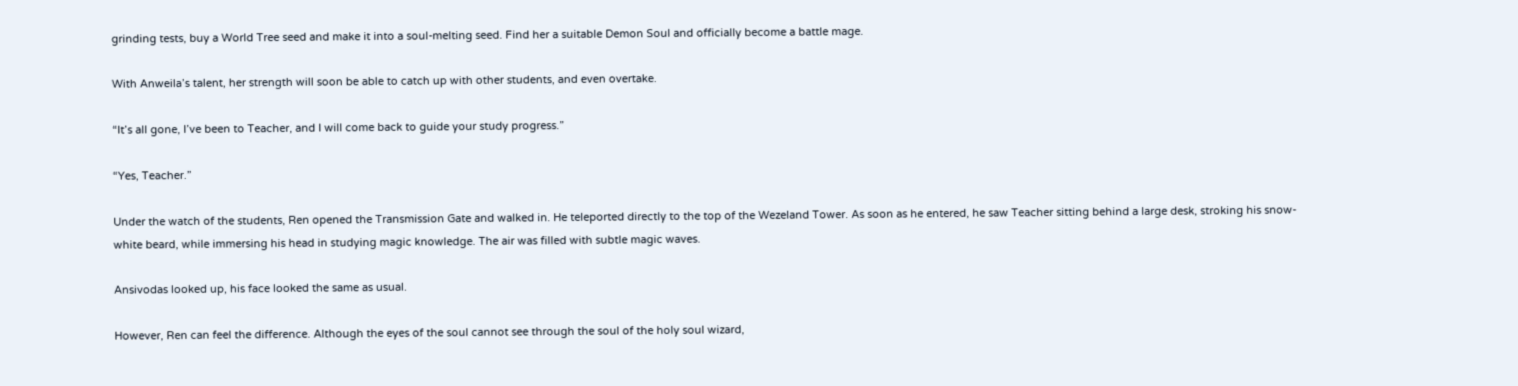grinding tests, buy a World Tree seed and make it into a soul-melting seed. Find her a suitable Demon Soul and officially become a battle mage.

With Anweila’s talent, her strength will soon be able to catch up with other students, and even overtake.

“It’s all gone, I’ve been to Teacher, and I will come back to guide your study progress.”

“Yes, Teacher.”

Under the watch of the students, Ren opened the Transmission Gate and walked in. He teleported directly to the top of the Wezeland Tower. As soon as he entered, he saw Teacher sitting behind a large desk, stroking his snow-white beard, while immersing his head in studying magic knowledge. The air was filled with subtle magic waves.

Ansivodas looked up, his face looked the same as usual.

However, Ren can feel the difference. Although the eyes of the soul cannot see through the soul of the holy soul wizard,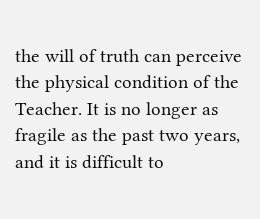the will of truth can perceive the physical condition of the Teacher. It is no longer as fragile as the past two years, and it is difficult to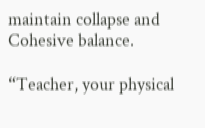maintain collapse and Cohesive balance.

“Teacher, your physical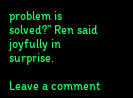problem is solved?” Ren said joyfully in surprise.

Leave a comment